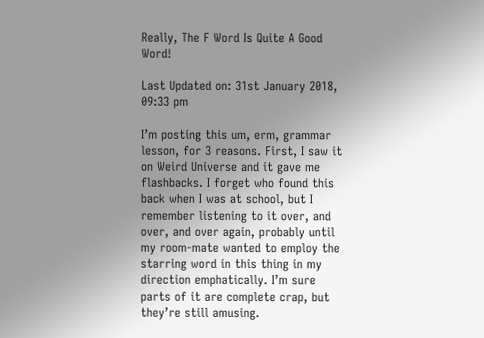Really, The F Word Is Quite A Good Word!

Last Updated on: 31st January 2018, 09:33 pm

I’m posting this um, erm, grammar lesson, for 3 reasons. First, I saw it on Weird Universe and it gave me flashbacks. I forget who found this back when I was at school, but I remember listening to it over, and over, and over again, probably until my room-mate wanted to employ the starring word in this thing in my direction emphatically. I’m sure parts of it are complete crap, but they’re still amusing.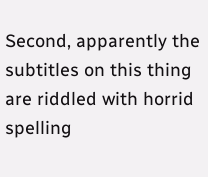Second, apparently the subtitles on this thing are riddled with horrid spelling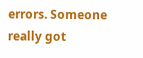errors. Someone really got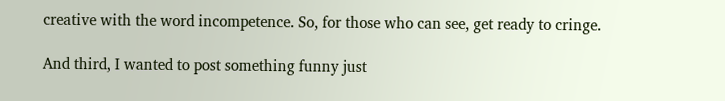creative with the word incompetence. So, for those who can see, get ready to cringe.

And third, I wanted to post something funny just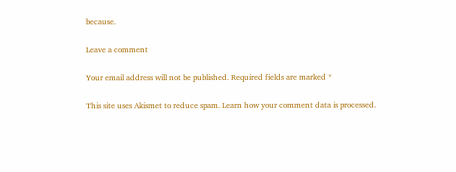because.

Leave a comment

Your email address will not be published. Required fields are marked *

This site uses Akismet to reduce spam. Learn how your comment data is processed.